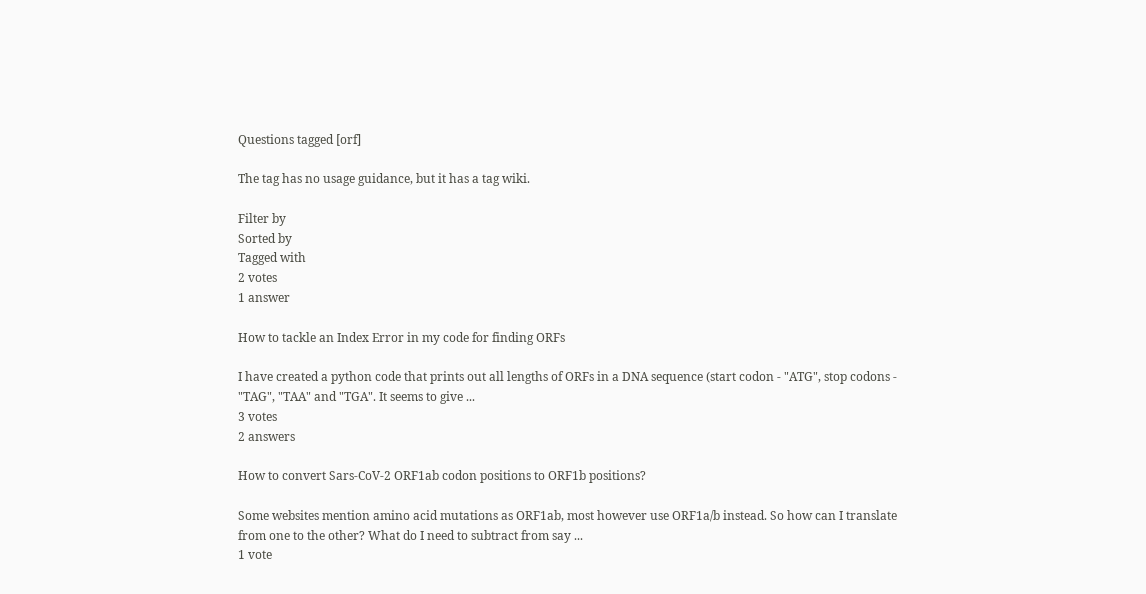Questions tagged [orf]

The tag has no usage guidance, but it has a tag wiki.

Filter by
Sorted by
Tagged with
2 votes
1 answer

How to tackle an Index Error in my code for finding ORFs

I have created a python code that prints out all lengths of ORFs in a DNA sequence (start codon - "ATG", stop codons - "TAG", "TAA" and "TGA". It seems to give ...
3 votes
2 answers

How to convert Sars-CoV-2 ORF1ab codon positions to ORF1b positions?

Some websites mention amino acid mutations as ORF1ab, most however use ORF1a/b instead. So how can I translate from one to the other? What do I need to subtract from say ...
1 vote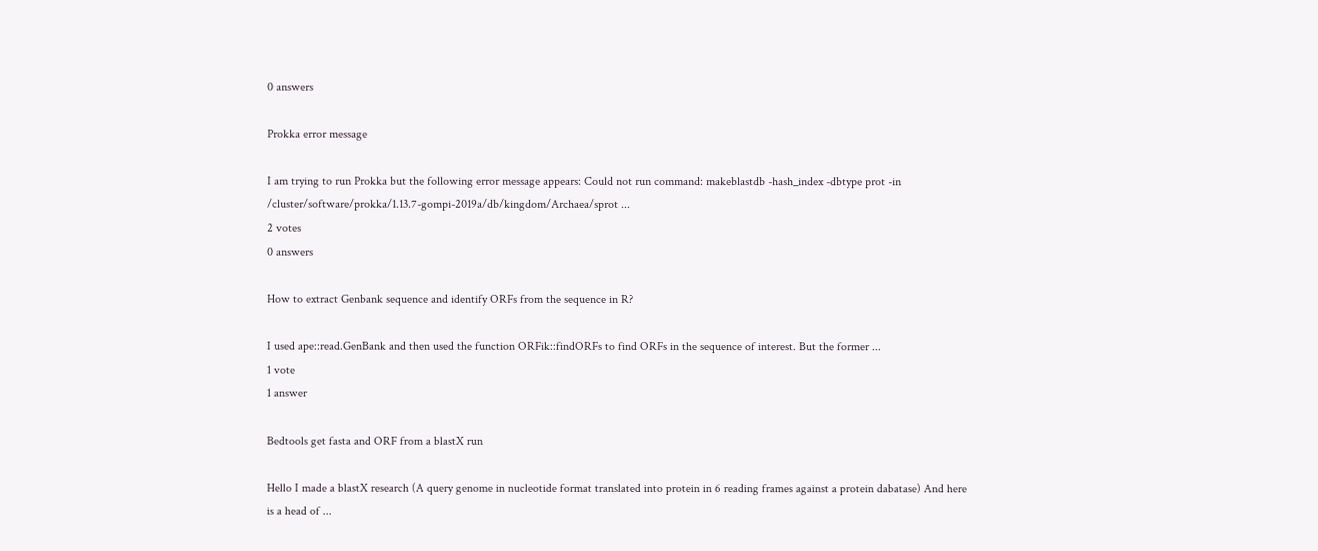0 answers

Prokka error message

I am trying to run Prokka but the following error message appears: Could not run command: makeblastdb -hash_index -dbtype prot -in /cluster/software/prokka/1.13.7-gompi-2019a/db/kingdom/Archaea/sprot ...
2 votes
0 answers

How to extract Genbank sequence and identify ORFs from the sequence in R?

I used ape::read.GenBank and then used the function ORFik::findORFs to find ORFs in the sequence of interest. But the former ...
1 vote
1 answer

Bedtools get fasta and ORF from a blastX run

Hello I made a blastX research (A query genome in nucleotide format translated into protein in 6 reading frames against a protein dabatase) And here is a head of ...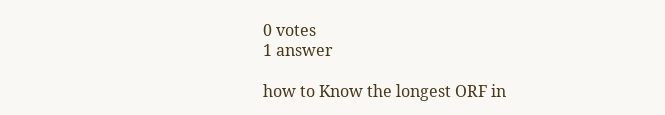0 votes
1 answer

how to Know the longest ORF in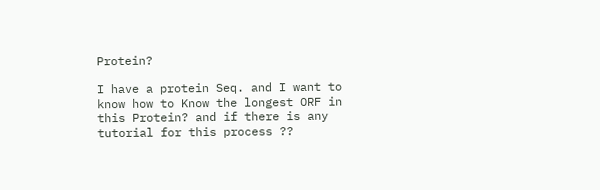Protein?

I have a protein Seq. and I want to know how to Know the longest ORF in this Protein? and if there is any tutorial for this process ??